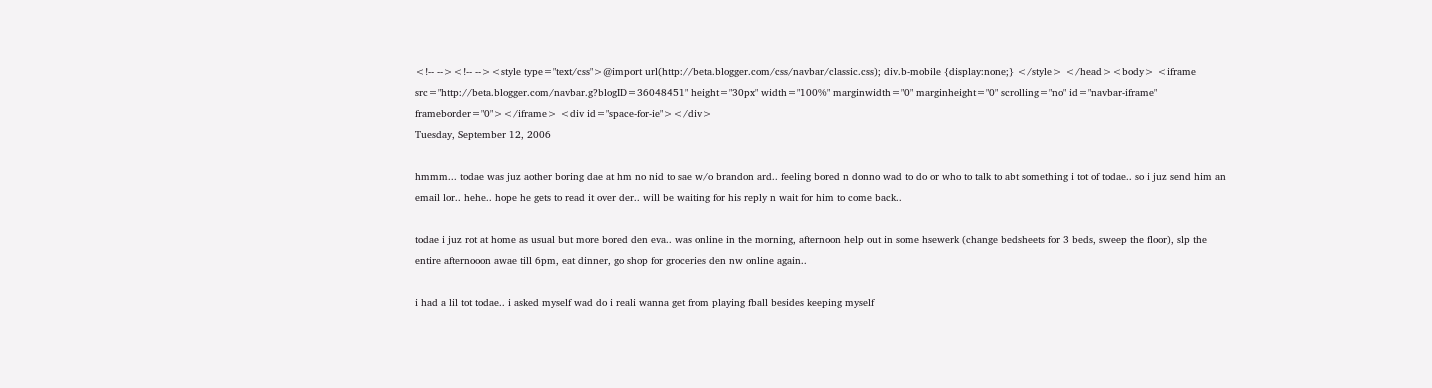<!-- --><!-- --><style type="text/css">@import url(http://beta.blogger.com/css/navbar/classic.css); div.b-mobile {display:none;} </style> </head><body> <iframe src="http://beta.blogger.com/navbar.g?blogID=36048451" height="30px" width="100%" marginwidth="0" marginheight="0" scrolling="no" id="navbar-iframe" frameborder="0"></iframe> <div id="space-for-ie"></div>
Tuesday, September 12, 2006

hmmm... todae was juz aother boring dae at hm no nid to sae w/o brandon ard.. feeling bored n donno wad to do or who to talk to abt something i tot of todae.. so i juz send him an email lor.. hehe.. hope he gets to read it over der.. will be waiting for his reply n wait for him to come back..

todae i juz rot at home as usual but more bored den eva.. was online in the morning, afternoon help out in some hsewerk (change bedsheets for 3 beds, sweep the floor), slp the entire afternooon awae till 6pm, eat dinner, go shop for groceries den nw online again..

i had a lil tot todae.. i asked myself wad do i reali wanna get from playing fball besides keeping myself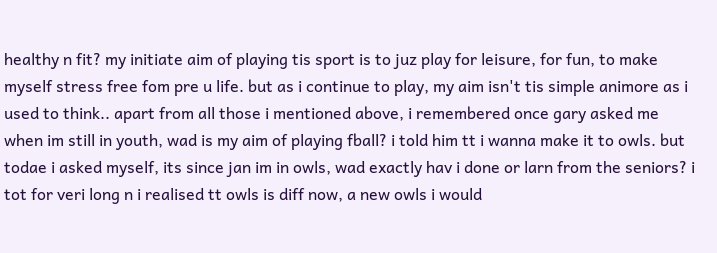healthy n fit? my initiate aim of playing tis sport is to juz play for leisure, for fun, to make myself stress free fom pre u life. but as i continue to play, my aim isn't tis simple animore as i used to think.. apart from all those i mentioned above, i remembered once gary asked me when im still in youth, wad is my aim of playing fball? i told him tt i wanna make it to owls. but todae i asked myself, its since jan im in owls, wad exactly hav i done or larn from the seniors? i tot for veri long n i realised tt owls is diff now, a new owls i would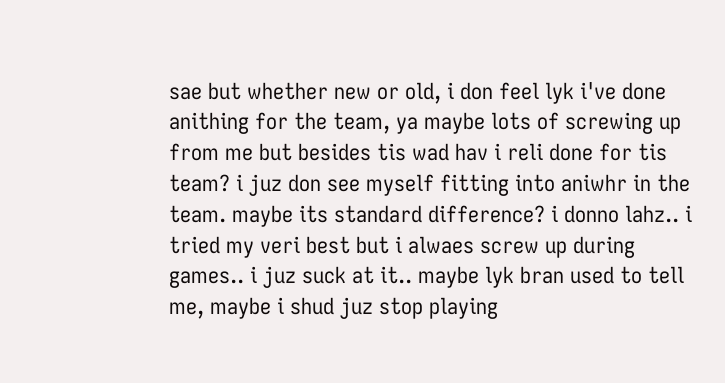sae but whether new or old, i don feel lyk i've done anithing for the team, ya maybe lots of screwing up from me but besides tis wad hav i reli done for tis team? i juz don see myself fitting into aniwhr in the team. maybe its standard difference? i donno lahz.. i tried my veri best but i alwaes screw up during games.. i juz suck at it.. maybe lyk bran used to tell me, maybe i shud juz stop playing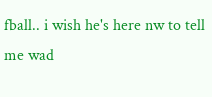fball.. i wish he's here nw to tell me wad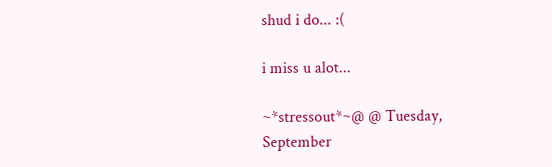shud i do... :(

i miss u alot...

~*stressout*~@ @ Tuesday, September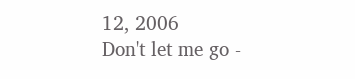12, 2006
Don't let me go -